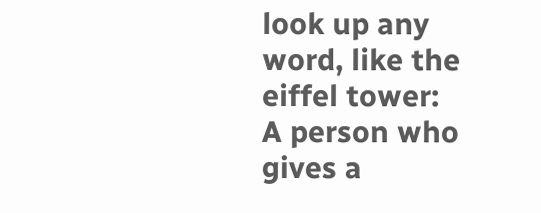look up any word, like the eiffel tower:
A person who gives a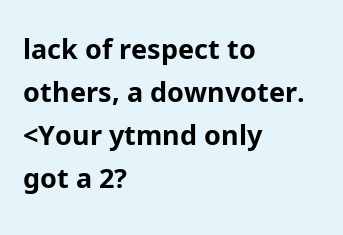lack of respect to others, a downvoter.
<Your ytmnd only got a 2?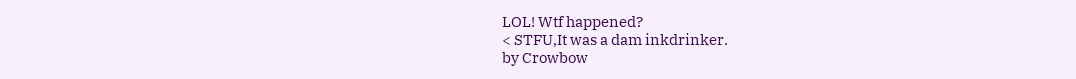LOL! Wtf happened?
< STFU,It was a dam inkdrinker.
by Crowbow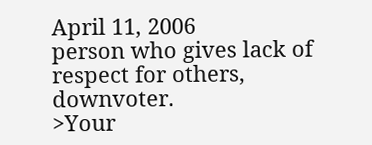April 11, 2006
person who gives lack of respect for others, downvoter.
>Your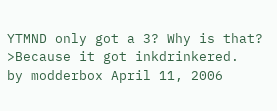YTMND only got a 3? Why is that?
>Because it got inkdrinkered.
by modderbox April 11, 2006